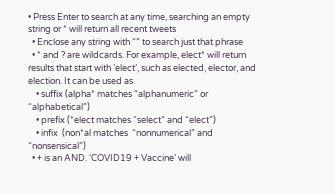• Press Enter to search at any time, searching an empty string or * will return all recent tweets
  • Enclose any string with “” to search just that phrase
  • * and ? are wildcards. For example, elect* will return results that start with ‘elect’, such as elected, elector, and election. It can be used as
    • suffix (alpha* matches “alphanumeric” or “alphabetical”)
    • prefix (*elect matches “select” and “elect”)
    • infix  (non*al matches  “nonnumerical” and “nonsensical”)
  • + is an AND. ‘COVID19 + Vaccine’ will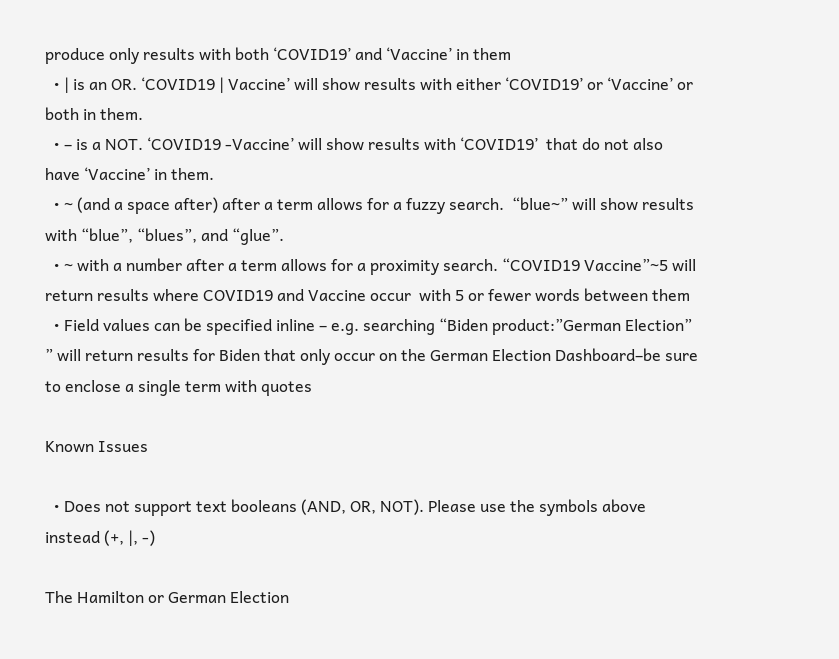produce only results with both ‘COVID19’ and ‘Vaccine’ in them
  • | is an OR. ‘COVID19 | Vaccine’ will show results with either ‘COVID19’ or ‘Vaccine’ or both in them.
  • – is a NOT. ‘COVID19 -Vaccine’ will show results with ‘COVID19’  that do not also have ‘Vaccine’ in them.
  • ~ (and a space after) after a term allows for a fuzzy search.  “blue~” will show results with “blue”, “blues”, and “glue”.
  • ~ with a number after a term allows for a proximity search. “COVID19 Vaccine”~5 will return results where COVID19 and Vaccine occur  with 5 or fewer words between them
  • Field values can be specified inline – e.g. searching “Biden product:”German Election” ” will return results for Biden that only occur on the German Election Dashboard–be sure to enclose a single term with quotes

Known Issues

  • Does not support text booleans (AND, OR, NOT). Please use the symbols above instead (+, |, -)

The Hamilton or German Election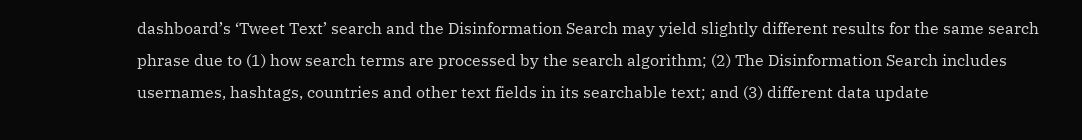dashboard’s ‘Tweet Text’ search and the Disinformation Search may yield slightly different results for the same search phrase due to (1) how search terms are processed by the search algorithm; (2) The Disinformation Search includes usernames, hashtags, countries and other text fields in its searchable text; and (3) different data update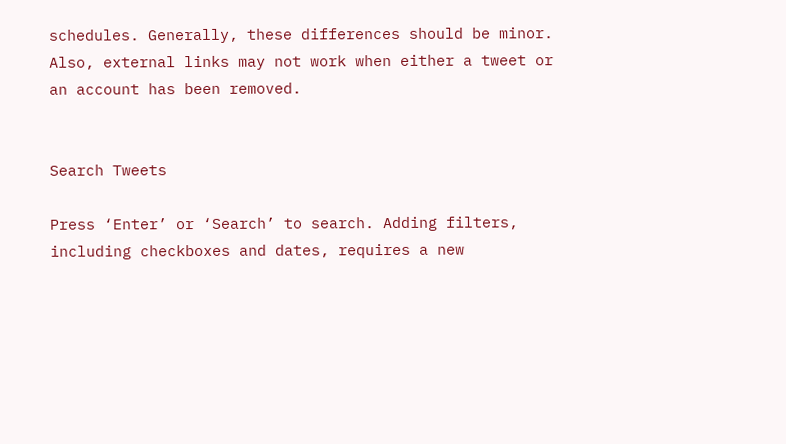schedules. Generally, these differences should be minor. Also, external links may not work when either a tweet or an account has been removed.


Search Tweets

Press ‘Enter’ or ‘Search’ to search. Adding filters, including checkboxes and dates, requires a new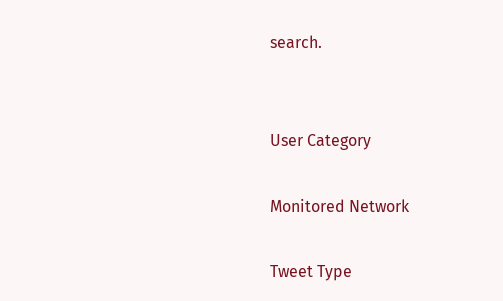search.


User Category

Monitored Network

Tweet Type